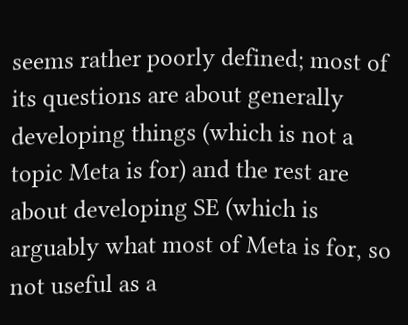seems rather poorly defined; most of its questions are about generally developing things (which is not a topic Meta is for) and the rest are about developing SE (which is arguably what most of Meta is for, so not useful as a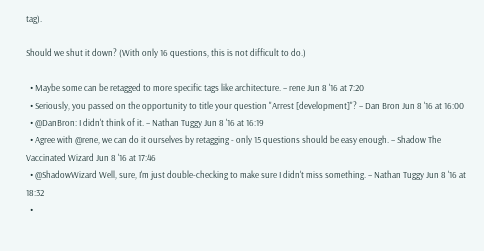tag).

Should we shut it down? (With only 16 questions, this is not difficult to do.)

  • Maybe some can be retagged to more specific tags like architecture. – rene Jun 8 '16 at 7:20
  • Seriously, you passed on the opportunity to title your question "Arrest [development]"? – Dan Bron Jun 8 '16 at 16:00
  • @DanBron: I didn't think of it. – Nathan Tuggy Jun 8 '16 at 16:19
  • Agree with @rene, we can do it ourselves by retagging - only 15 questions should be easy enough. – Shadow The Vaccinated Wizard Jun 8 '16 at 17:46
  • @ShadowWizard Well, sure, I'm just double-checking to make sure I didn't miss something. – Nathan Tuggy Jun 8 '16 at 18:32
  •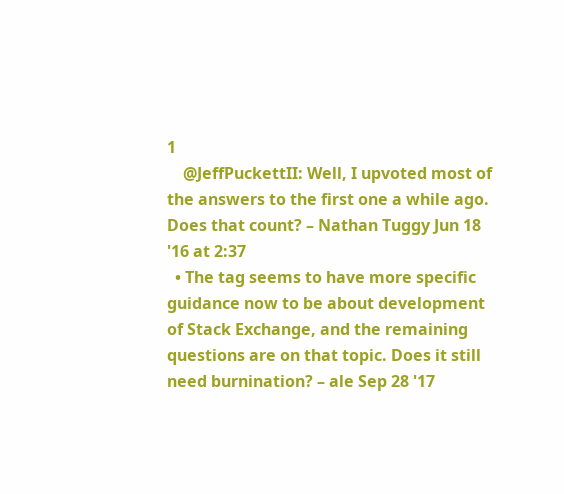1
    @JeffPuckettII: Well, I upvoted most of the answers to the first one a while ago. Does that count? – Nathan Tuggy Jun 18 '16 at 2:37
  • The tag seems to have more specific guidance now to be about development of Stack Exchange, and the remaining questions are on that topic. Does it still need burnination? – ale Sep 28 '17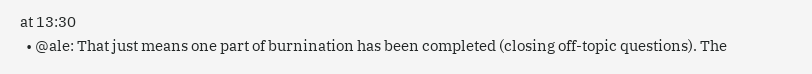at 13:30
  • @ale: That just means one part of burnination has been completed (closing off-topic questions). The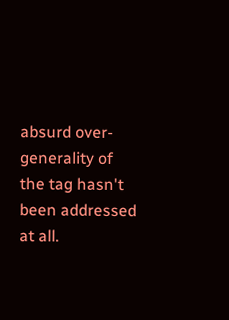absurd over-generality of the tag hasn't been addressed at all.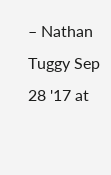– Nathan Tuggy Sep 28 '17 at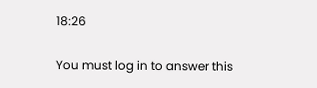18:26

You must log in to answer this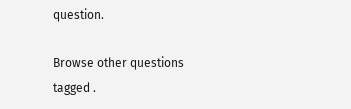question.

Browse other questions tagged .